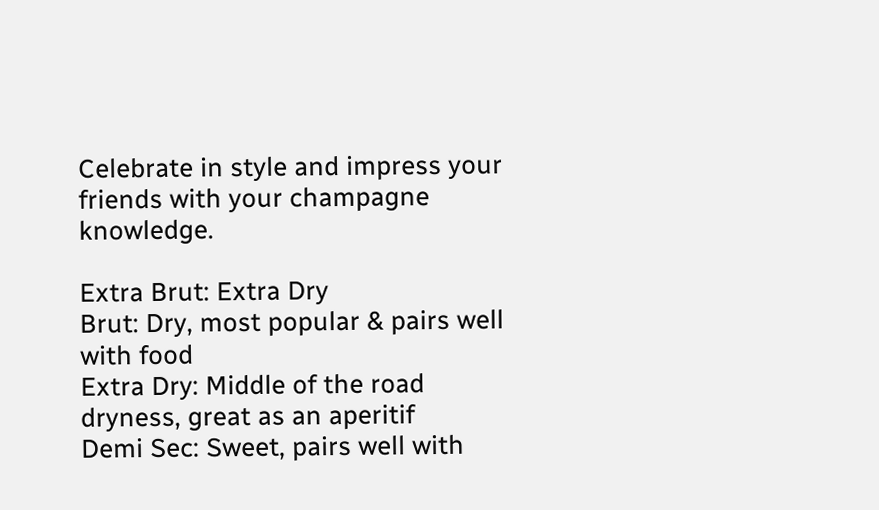Celebrate in style and impress your friends with your champagne knowledge.

Extra Brut: Extra Dry
Brut: Dry, most popular & pairs well with food
Extra Dry: Middle of the road dryness, great as an aperitif
Demi Sec: Sweet, pairs well with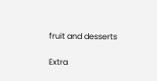fruit and desserts

Extra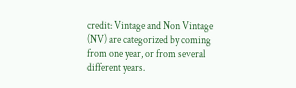credit: Vintage and Non Vintage (NV) are categorized by coming from one year, or from several different years.